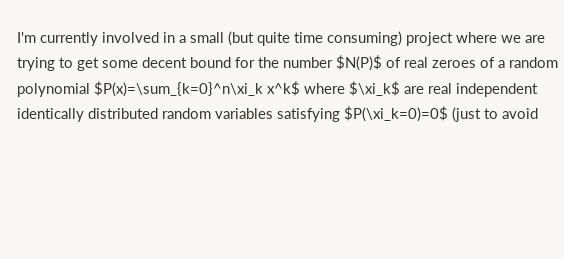I'm currently involved in a small (but quite time consuming) project where we are trying to get some decent bound for the number $N(P)$ of real zeroes of a random polynomial $P(x)=\sum_{k=0}^n\xi_k x^k$ where $\xi_k$ are real independent identically distributed random variables satisfying $P(\xi_k=0)=0$ (just to avoid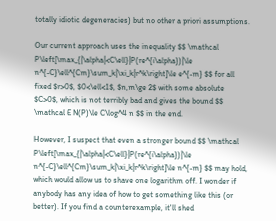totally idiotic degeneracies) but no other a priori assumptions.

Our current approach uses the inequality $$ \mathcal P\left[\max_{|\alpha|<C\ell}|P(re^{i\alpha})|\le n^{-C}\ell^{Cm}\sum_k|\xi_k|r^k\right]\le e^{-m} $$ for all fixed $r>0$, $0<\ell<1$, $n,m\ge 2$ with some absolute $C>0$, which is not terribly bad and gives the bound $$ \mathcal E N(P)\le C\log^4 n $$ in the end.

However, I suspect that even a stronger bound $$ \mathcal P\left[\max_{|\alpha|<C\ell}|P(re^{i\alpha})|\le n^{-C}\ell^{Cm}\sum_k|\xi_k|r^k\right]\le n^{-m} $$ may hold, which would allow us to shave one logarithm off. I wonder if anybody has any idea of how to get something like this (or better). If you find a counterexample, it'll shed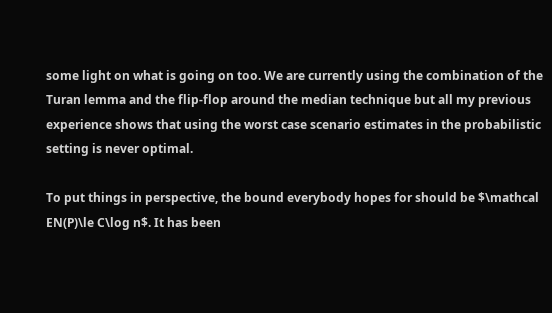some light on what is going on too. We are currently using the combination of the Turan lemma and the flip-flop around the median technique but all my previous experience shows that using the worst case scenario estimates in the probabilistic setting is never optimal.

To put things in perspective, the bound everybody hopes for should be $\mathcal EN(P)\le C\log n$. It has been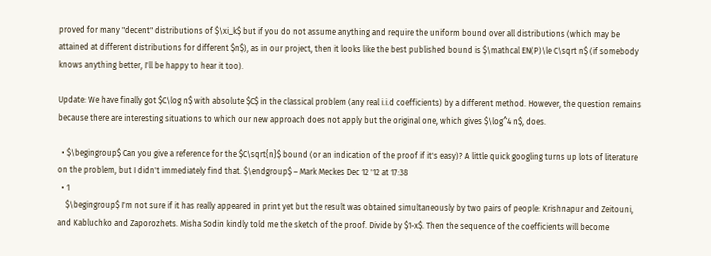proved for many "decent" distributions of $\xi_k$ but if you do not assume anything and require the uniform bound over all distributions (which may be attained at different distributions for different $n$), as in our project, then it looks like the best published bound is $\mathcal EN(P)\le C\sqrt n$ (if somebody knows anything better, I'll be happy to hear it too).

Update: We have finally got $C\log n$ with absolute $C$ in the classical problem (any real i.i.d coefficients) by a different method. However, the question remains because there are interesting situations to which our new approach does not apply but the original one, which gives $\log^4 n$, does.

  • $\begingroup$ Can you give a reference for the $C\sqrt{n}$ bound (or an indication of the proof if it's easy)? A little quick googling turns up lots of literature on the problem, but I didn't immediately find that. $\endgroup$ – Mark Meckes Dec 12 '12 at 17:38
  • 1
    $\begingroup$ I'm not sure if it has really appeared in print yet but the result was obtained simultaneously by two pairs of people: Krishnapur and Zeitouni, and Kabluchko and Zaporozhets. Misha Sodin kindly told me the sketch of the proof. Divide by $1-x$. Then the sequence of the coefficients will become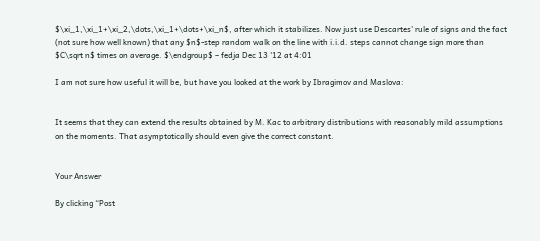$\xi_1,\xi_1+\xi_2,\dots,\xi_1+\dots+\xi_n$, after which it stabilizes. Now just use Descartes' rule of signs and the fact (not sure how well known) that any $n$-step random walk on the line with i.i.d. steps cannot change sign more than $C\sqrt n$ times on average. $\endgroup$ – fedja Dec 13 '12 at 4:01

I am not sure how useful it will be, but have you looked at the work by Ibragimov and Maslova:


It seems that they can extend the results obtained by M. Kac to arbitrary distributions with reasonably mild assumptions on the moments. That asymptotically should even give the correct constant.


Your Answer

By clicking “Post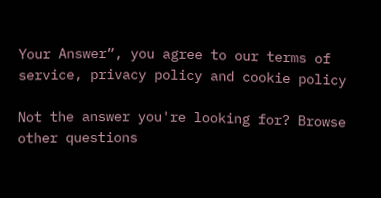Your Answer”, you agree to our terms of service, privacy policy and cookie policy

Not the answer you're looking for? Browse other questions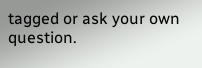tagged or ask your own question.